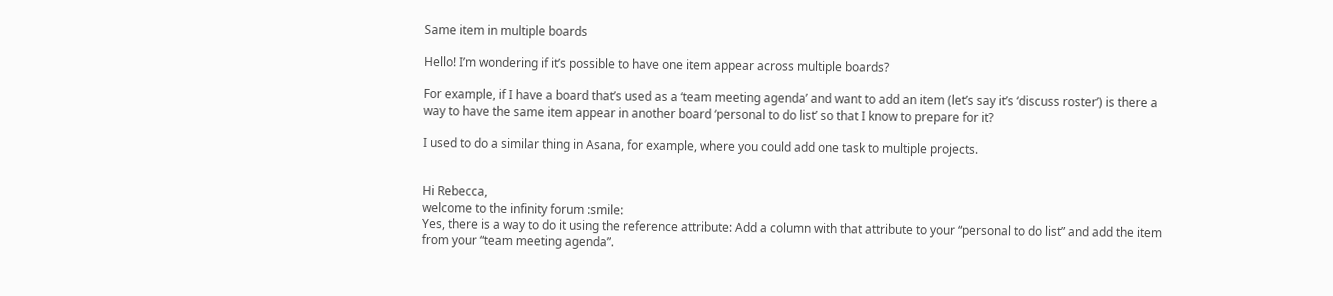Same item in multiple boards

Hello! I’m wondering if it’s possible to have one item appear across multiple boards?

For example, if I have a board that’s used as a ‘team meeting agenda’ and want to add an item (let’s say it’s ‘discuss roster’) is there a way to have the same item appear in another board ‘personal to do list’ so that I know to prepare for it?

I used to do a similar thing in Asana, for example, where you could add one task to multiple projects.


Hi Rebecca,
welcome to the infinity forum :smile:
Yes, there is a way to do it using the reference attribute: Add a column with that attribute to your “personal to do list” and add the item from your “team meeting agenda”.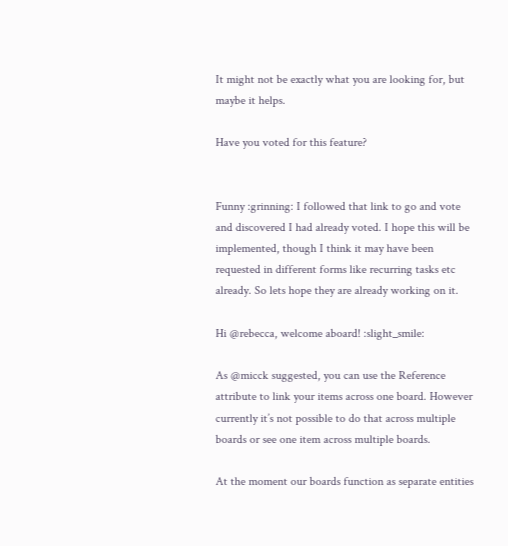It might not be exactly what you are looking for, but maybe it helps.

Have you voted for this feature?


Funny :grinning: I followed that link to go and vote and discovered I had already voted. I hope this will be implemented, though I think it may have been requested in different forms like recurring tasks etc already. So lets hope they are already working on it.

Hi @rebecca, welcome aboard! :slight_smile:

As @micck suggested, you can use the Reference attribute to link your items across one board. However currently it’s not possible to do that across multiple boards or see one item across multiple boards.

At the moment our boards function as separate entities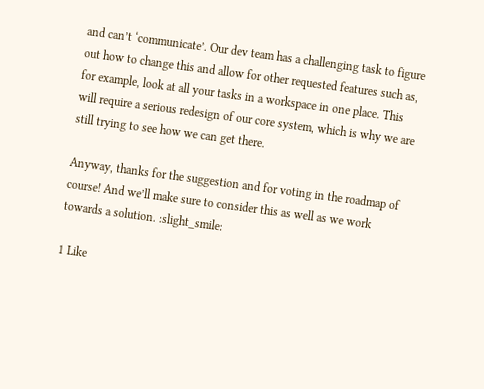and can’t ‘communicate’. Our dev team has a challenging task to figure out how to change this and allow for other requested features such as, for example, look at all your tasks in a workspace in one place. This will require a serious redesign of our core system, which is why we are still trying to see how we can get there.

Anyway, thanks for the suggestion and for voting in the roadmap of course! And we’ll make sure to consider this as well as we work towards a solution. :slight_smile:

1 Like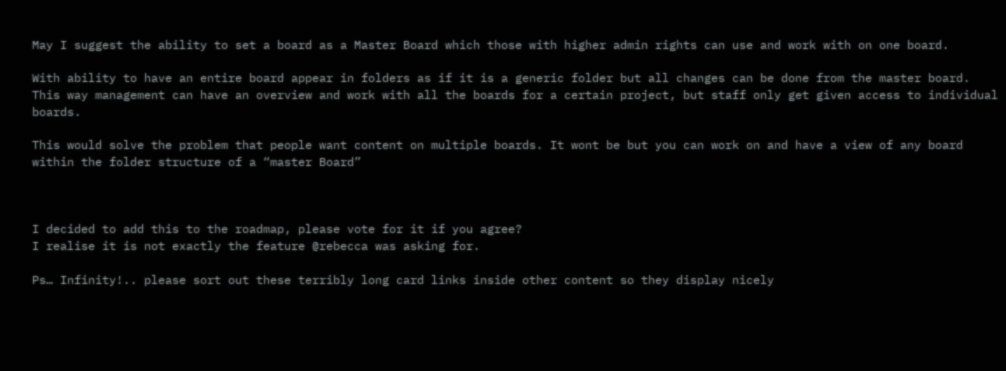May I suggest the ability to set a board as a Master Board which those with higher admin rights can use and work with on one board.

With ability to have an entire board appear in folders as if it is a generic folder but all changes can be done from the master board.
This way management can have an overview and work with all the boards for a certain project, but staff only get given access to individual boards.

This would solve the problem that people want content on multiple boards. It wont be but you can work on and have a view of any board within the folder structure of a “master Board”



I decided to add this to the roadmap, please vote for it if you agree?
I realise it is not exactly the feature @rebecca was asking for.

Ps… Infinity!.. please sort out these terribly long card links inside other content so they display nicely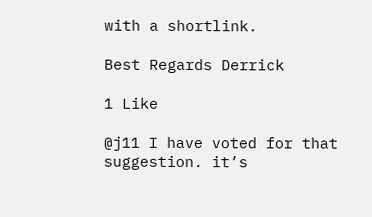with a shortlink.

Best Regards Derrick

1 Like

@j11 I have voted for that suggestion. it’s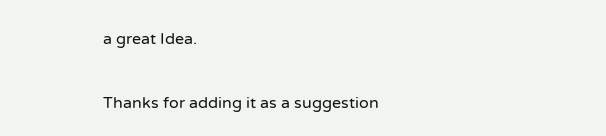a great Idea.

Thanks for adding it as a suggestion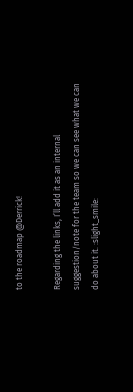to the roadmap @Derrick!

Regarding the links, I’ll add it as an internal suggestion/note for the team so we can see what we can do about it. :slight_smile: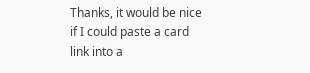Thanks, it would be nice if I could paste a card link into a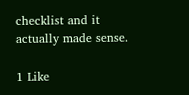checklist and it actually made sense.

1 Like